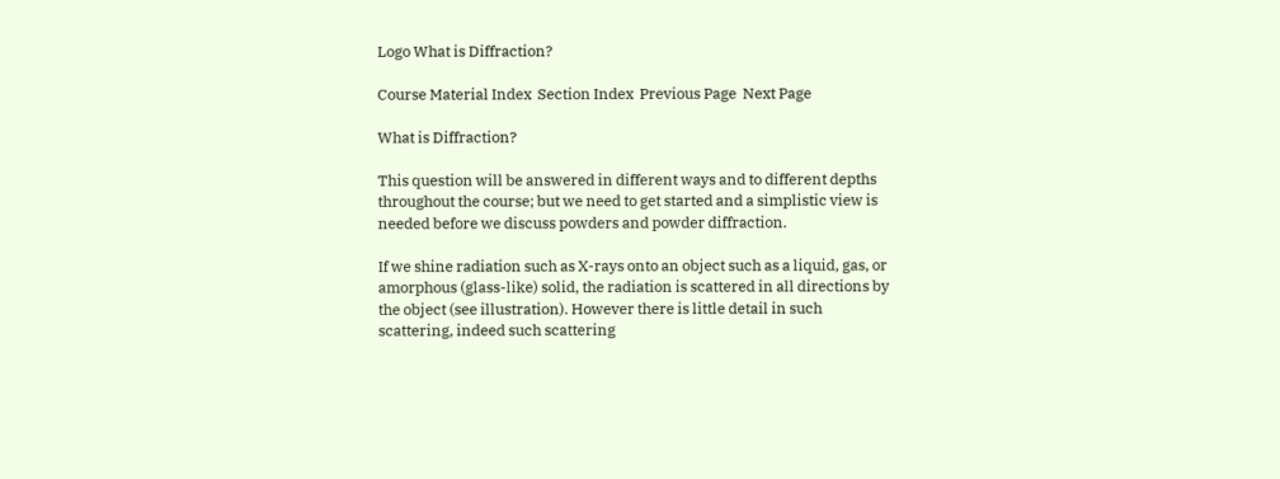Logo What is Diffraction?

Course Material Index  Section Index  Previous Page  Next Page

What is Diffraction?

This question will be answered in different ways and to different depths throughout the course; but we need to get started and a simplistic view is needed before we discuss powders and powder diffraction.

If we shine radiation such as X-rays onto an object such as a liquid, gas, or amorphous (glass-like) solid, the radiation is scattered in all directions by the object (see illustration). However there is little detail in such scattering, indeed such scattering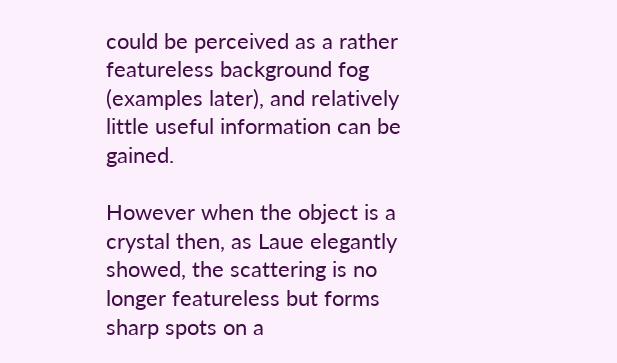could be perceived as a rather featureless background fog (examples later), and relatively little useful information can be gained.

However when the object is a crystal then, as Laue elegantly showed, the scattering is no longer featureless but forms sharp spots on a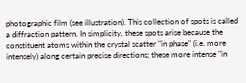photographic film (see illustration). This collection of spots is called a diffraction pattern. In simplicity, these spots arise because the constituent atoms within the crystal scatter "in phase" (i.e. more intensely) along certain precise directions; these more intense "in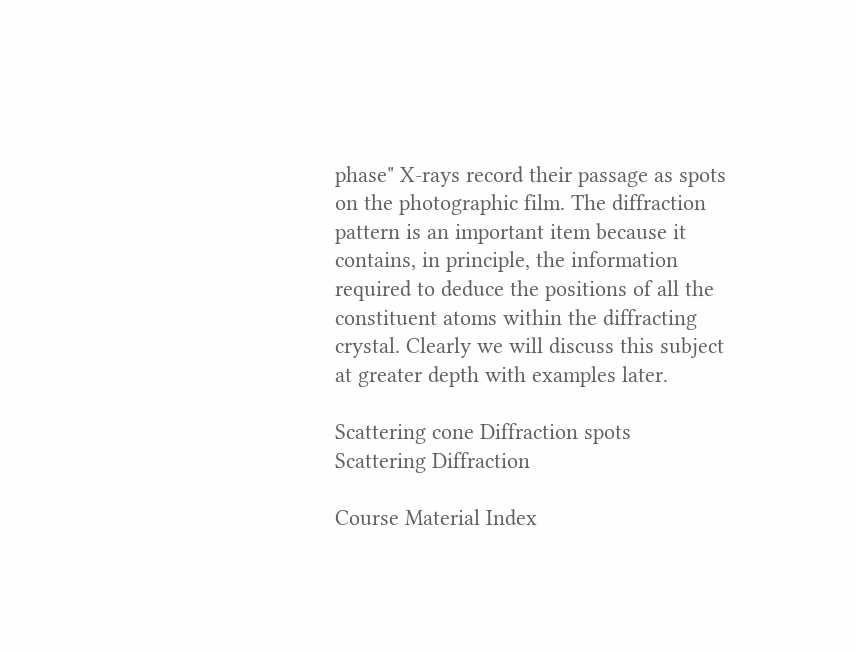phase" X-rays record their passage as spots on the photographic film. The diffraction pattern is an important item because it contains, in principle, the information required to deduce the positions of all the constituent atoms within the diffracting crystal. Clearly we will discuss this subject at greater depth with examples later.

Scattering cone Diffraction spots
Scattering Diffraction

Course Material Index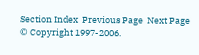Section Index  Previous Page  Next Page
© Copyright 1997-2006.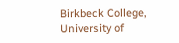Birkbeck College, University of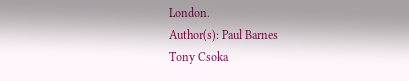London.
Author(s): Paul Barnes
Tony Csoka